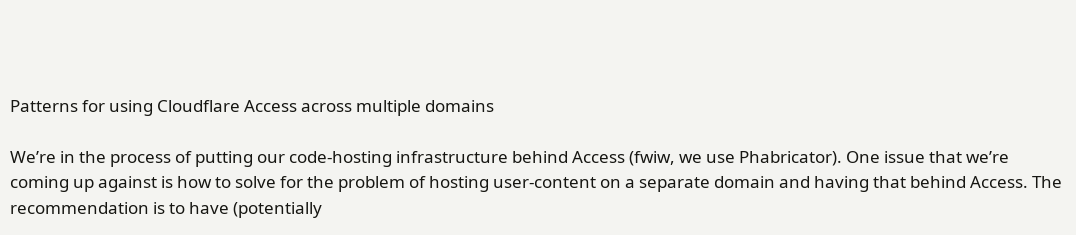Patterns for using Cloudflare Access across multiple domains

We’re in the process of putting our code-hosting infrastructure behind Access (fwiw, we use Phabricator). One issue that we’re coming up against is how to solve for the problem of hosting user-content on a separate domain and having that behind Access. The recommendation is to have (potentially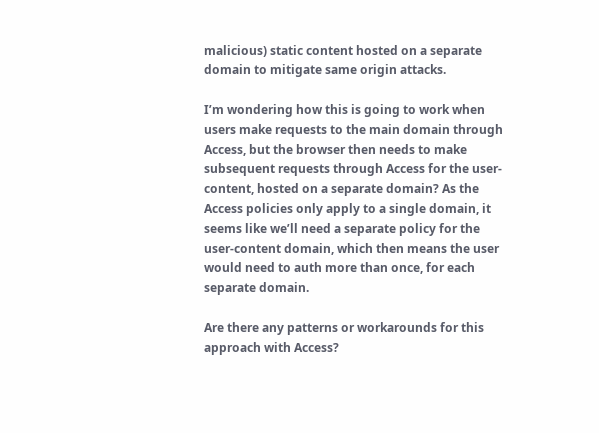malicious) static content hosted on a separate domain to mitigate same origin attacks.

I’m wondering how this is going to work when users make requests to the main domain through Access, but the browser then needs to make subsequent requests through Access for the user-content, hosted on a separate domain? As the Access policies only apply to a single domain, it seems like we’ll need a separate policy for the user-content domain, which then means the user would need to auth more than once, for each separate domain.

Are there any patterns or workarounds for this approach with Access?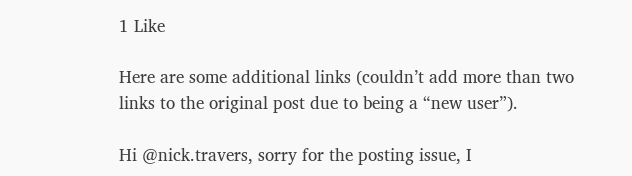1 Like

Here are some additional links (couldn’t add more than two links to the original post due to being a “new user”).

Hi @nick.travers, sorry for the posting issue, I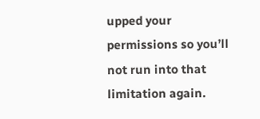upped your permissions so you’ll not run into that limitation again.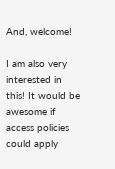And, welcome!

I am also very interested in this! It would be awesome if access policies could apply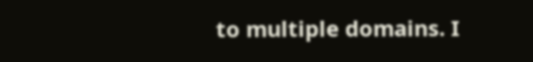to multiple domains. I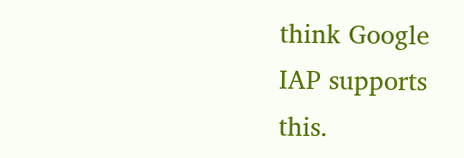think Google IAP supports this.